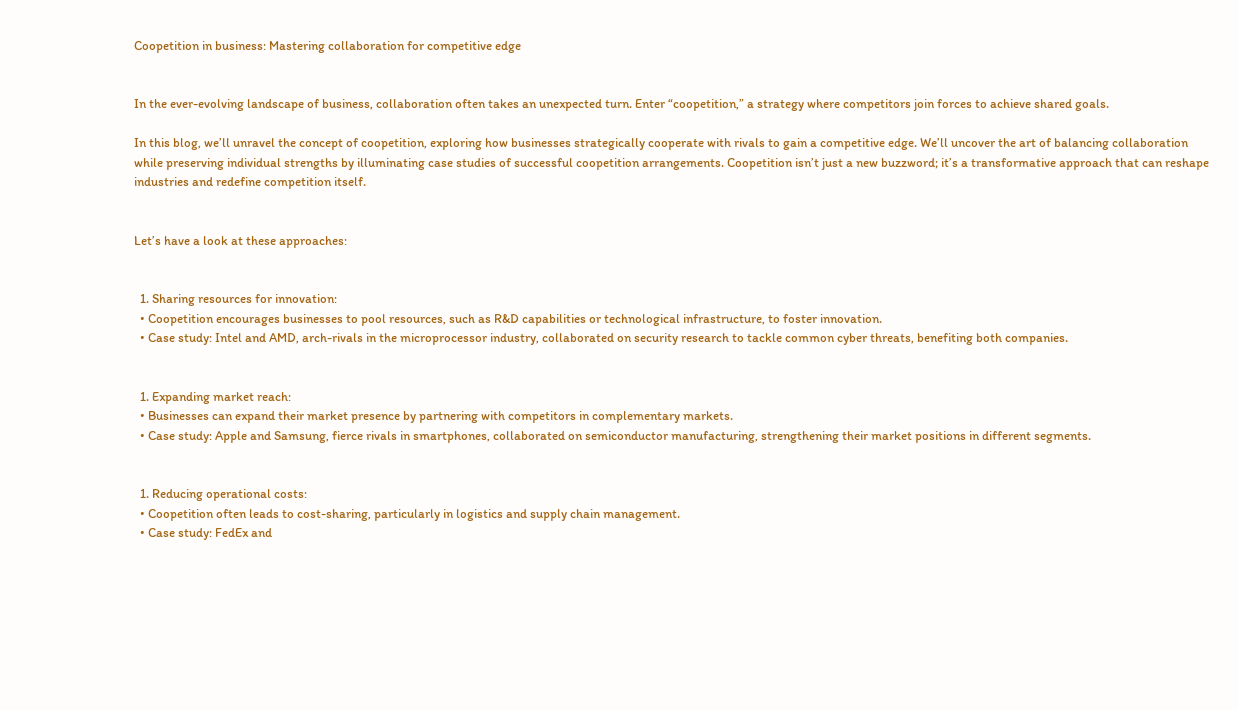Coopetition in business: Mastering collaboration for competitive edge


In the ever-evolving landscape of business, collaboration often takes an unexpected turn. Enter “coopetition,” a strategy where competitors join forces to achieve shared goals.

In this blog, we’ll unravel the concept of coopetition, exploring how businesses strategically cooperate with rivals to gain a competitive edge. We’ll uncover the art of balancing collaboration while preserving individual strengths by illuminating case studies of successful coopetition arrangements. Coopetition isn’t just a new buzzword; it’s a transformative approach that can reshape industries and redefine competition itself.


Let’s have a look at these approaches:


  1. Sharing resources for innovation:
  • Coopetition encourages businesses to pool resources, such as R&D capabilities or technological infrastructure, to foster innovation.
  • Case study: Intel and AMD, arch-rivals in the microprocessor industry, collaborated on security research to tackle common cyber threats, benefiting both companies.


  1. Expanding market reach:
  • Businesses can expand their market presence by partnering with competitors in complementary markets.
  • Case study: Apple and Samsung, fierce rivals in smartphones, collaborated on semiconductor manufacturing, strengthening their market positions in different segments.


  1. Reducing operational costs:
  • Coopetition often leads to cost-sharing, particularly in logistics and supply chain management.
  • Case study: FedEx and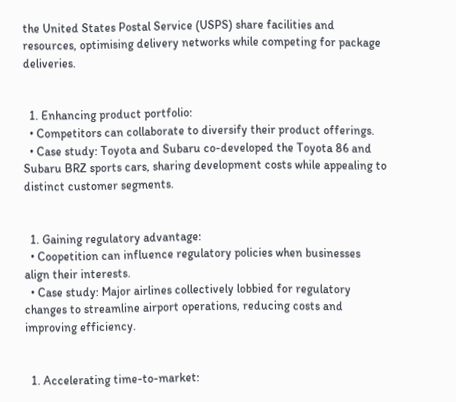the United States Postal Service (USPS) share facilities and resources, optimising delivery networks while competing for package deliveries.


  1. Enhancing product portfolio:
  • Competitors can collaborate to diversify their product offerings.
  • Case study: Toyota and Subaru co-developed the Toyota 86 and Subaru BRZ sports cars, sharing development costs while appealing to distinct customer segments.


  1. Gaining regulatory advantage:
  • Coopetition can influence regulatory policies when businesses align their interests.
  • Case study: Major airlines collectively lobbied for regulatory changes to streamline airport operations, reducing costs and improving efficiency.


  1. Accelerating time-to-market: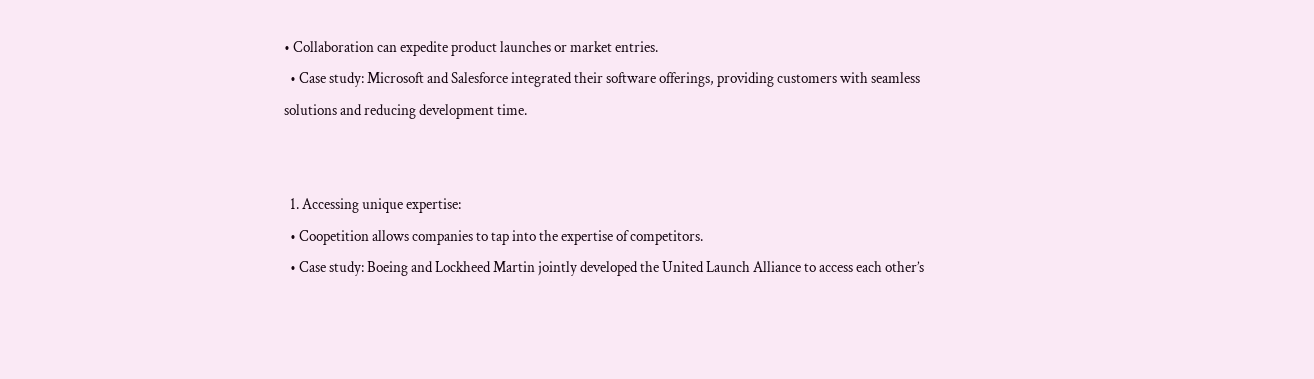• Collaboration can expedite product launches or market entries.
  • Case study: Microsoft and Salesforce integrated their software offerings, providing customers with seamless solutions and reducing development time.


  1. Accessing unique expertise:
  • Coopetition allows companies to tap into the expertise of competitors.
  • Case study: Boeing and Lockheed Martin jointly developed the United Launch Alliance to access each other’s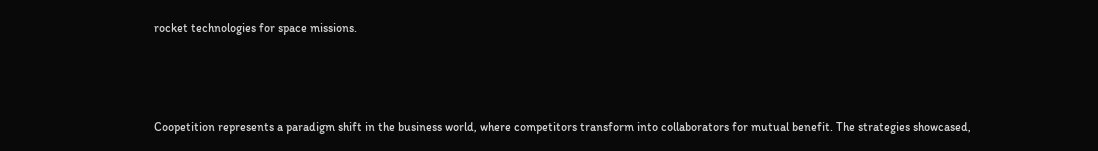rocket technologies for space missions.



Coopetition represents a paradigm shift in the business world, where competitors transform into collaborators for mutual benefit. The strategies showcased,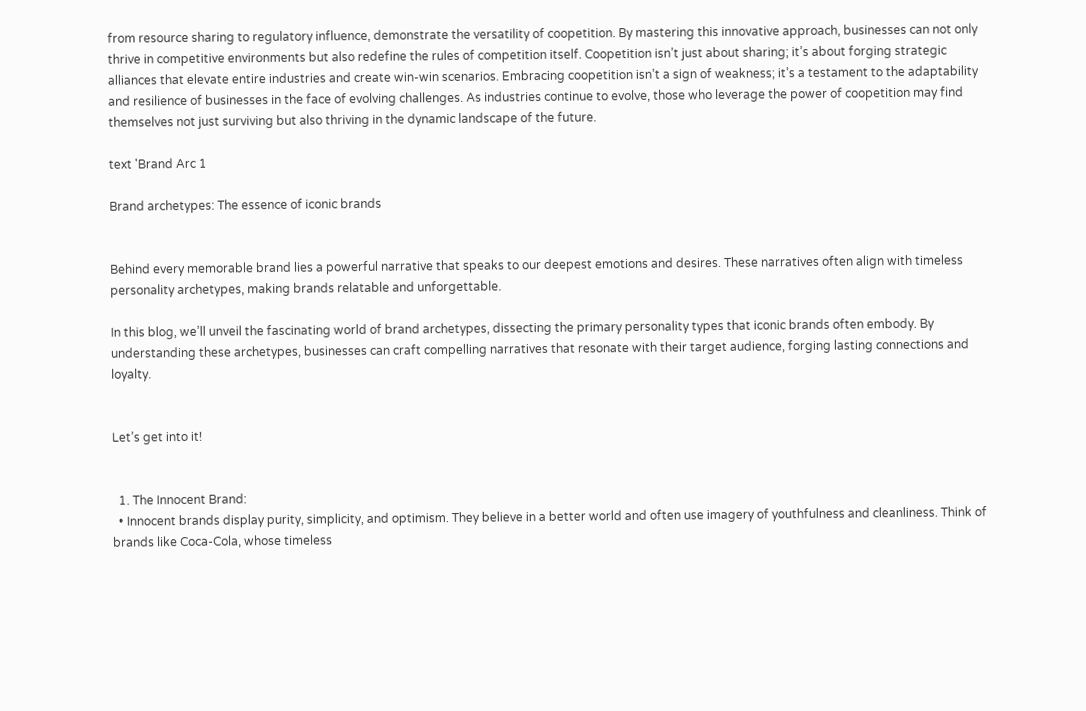from resource sharing to regulatory influence, demonstrate the versatility of coopetition. By mastering this innovative approach, businesses can not only thrive in competitive environments but also redefine the rules of competition itself. Coopetition isn’t just about sharing; it’s about forging strategic alliances that elevate entire industries and create win-win scenarios. Embracing coopetition isn’t a sign of weakness; it’s a testament to the adaptability and resilience of businesses in the face of evolving challenges. As industries continue to evolve, those who leverage the power of coopetition may find themselves not just surviving but also thriving in the dynamic landscape of the future.

text 'Brand Arc 1

Brand archetypes: The essence of iconic brands


Behind every memorable brand lies a powerful narrative that speaks to our deepest emotions and desires. These narratives often align with timeless personality archetypes, making brands relatable and unforgettable.

In this blog, we’ll unveil the fascinating world of brand archetypes, dissecting the primary personality types that iconic brands often embody. By understanding these archetypes, businesses can craft compelling narratives that resonate with their target audience, forging lasting connections and loyalty.


Let’s get into it!


  1. The Innocent Brand:
  • Innocent brands display purity, simplicity, and optimism. They believe in a better world and often use imagery of youthfulness and cleanliness. Think of brands like Coca-Cola, whose timeless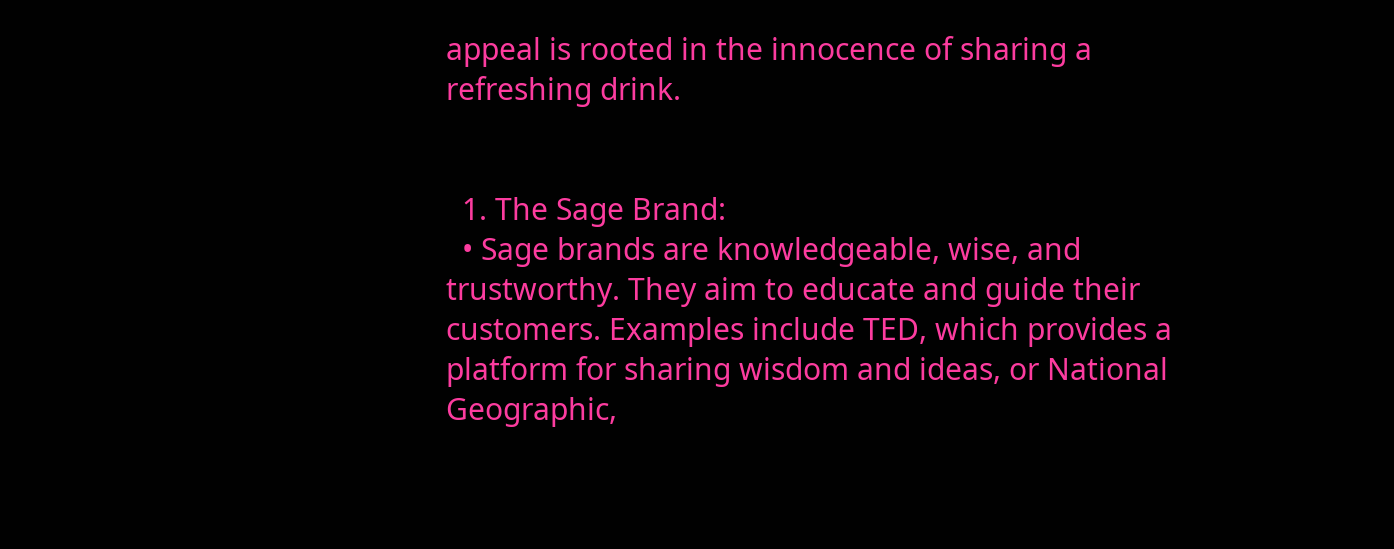appeal is rooted in the innocence of sharing a refreshing drink.


  1. The Sage Brand:
  • Sage brands are knowledgeable, wise, and trustworthy. They aim to educate and guide their customers. Examples include TED, which provides a platform for sharing wisdom and ideas, or National Geographic,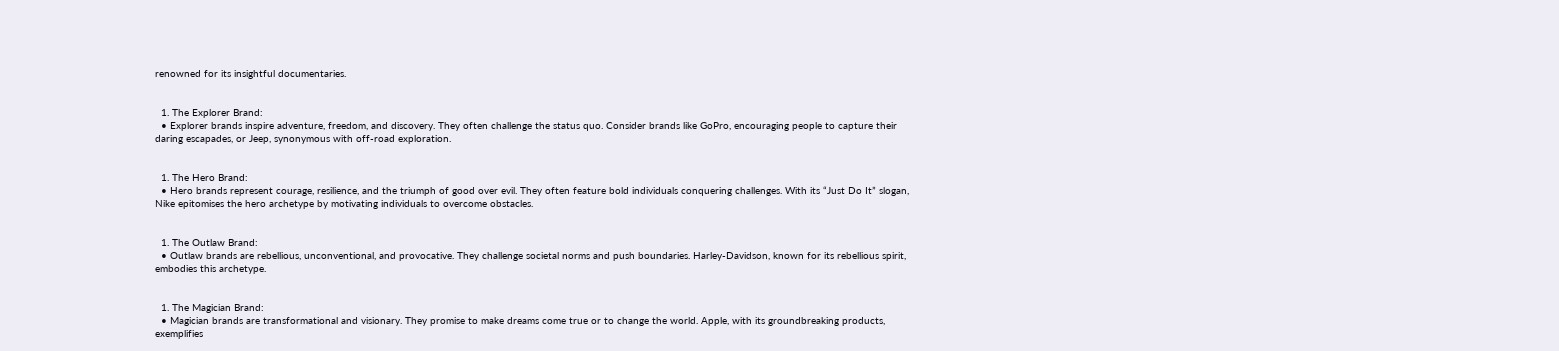renowned for its insightful documentaries.


  1. The Explorer Brand:
  • Explorer brands inspire adventure, freedom, and discovery. They often challenge the status quo. Consider brands like GoPro, encouraging people to capture their daring escapades, or Jeep, synonymous with off-road exploration.


  1. The Hero Brand:
  • Hero brands represent courage, resilience, and the triumph of good over evil. They often feature bold individuals conquering challenges. With its “Just Do It” slogan, Nike epitomises the hero archetype by motivating individuals to overcome obstacles.


  1. The Outlaw Brand:
  • Outlaw brands are rebellious, unconventional, and provocative. They challenge societal norms and push boundaries. Harley-Davidson, known for its rebellious spirit, embodies this archetype.


  1. The Magician Brand:
  • Magician brands are transformational and visionary. They promise to make dreams come true or to change the world. Apple, with its groundbreaking products, exemplifies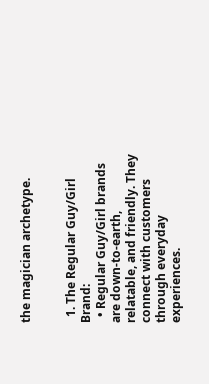the magician archetype.


  1. The Regular Guy/Girl Brand:
  • Regular Guy/Girl brands are down-to-earth, relatable, and friendly. They connect with customers through everyday experiences.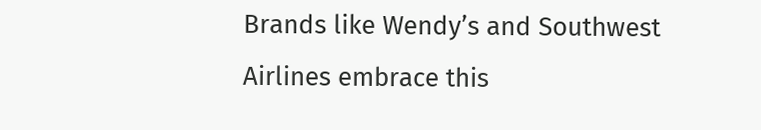Brands like Wendy’s and Southwest Airlines embrace this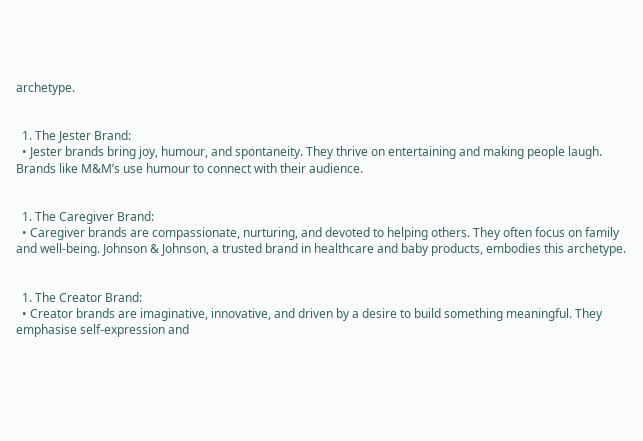archetype.


  1. The Jester Brand:
  • Jester brands bring joy, humour, and spontaneity. They thrive on entertaining and making people laugh. Brands like M&M’s use humour to connect with their audience.


  1. The Caregiver Brand:
  • Caregiver brands are compassionate, nurturing, and devoted to helping others. They often focus on family and well-being. Johnson & Johnson, a trusted brand in healthcare and baby products, embodies this archetype.


  1. The Creator Brand:
  • Creator brands are imaginative, innovative, and driven by a desire to build something meaningful. They emphasise self-expression and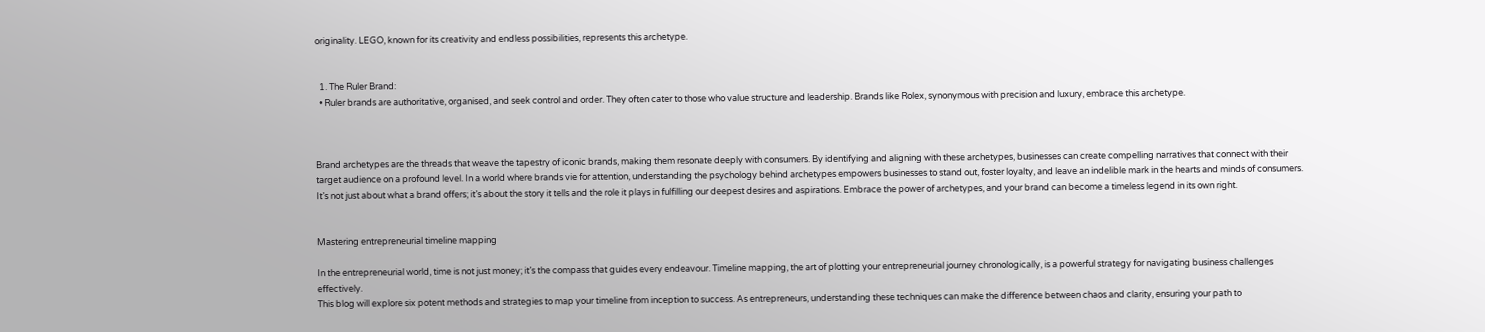originality. LEGO, known for its creativity and endless possibilities, represents this archetype.


  1. The Ruler Brand:
  • Ruler brands are authoritative, organised, and seek control and order. They often cater to those who value structure and leadership. Brands like Rolex, synonymous with precision and luxury, embrace this archetype.



Brand archetypes are the threads that weave the tapestry of iconic brands, making them resonate deeply with consumers. By identifying and aligning with these archetypes, businesses can create compelling narratives that connect with their target audience on a profound level. In a world where brands vie for attention, understanding the psychology behind archetypes empowers businesses to stand out, foster loyalty, and leave an indelible mark in the hearts and minds of consumers. It’s not just about what a brand offers; it’s about the story it tells and the role it plays in fulfilling our deepest desires and aspirations. Embrace the power of archetypes, and your brand can become a timeless legend in its own right.


Mastering entrepreneurial timeline mapping

In the entrepreneurial world, time is not just money; it’s the compass that guides every endeavour. Timeline mapping, the art of plotting your entrepreneurial journey chronologically, is a powerful strategy for navigating business challenges effectively.
This blog will explore six potent methods and strategies to map your timeline from inception to success. As entrepreneurs, understanding these techniques can make the difference between chaos and clarity, ensuring your path to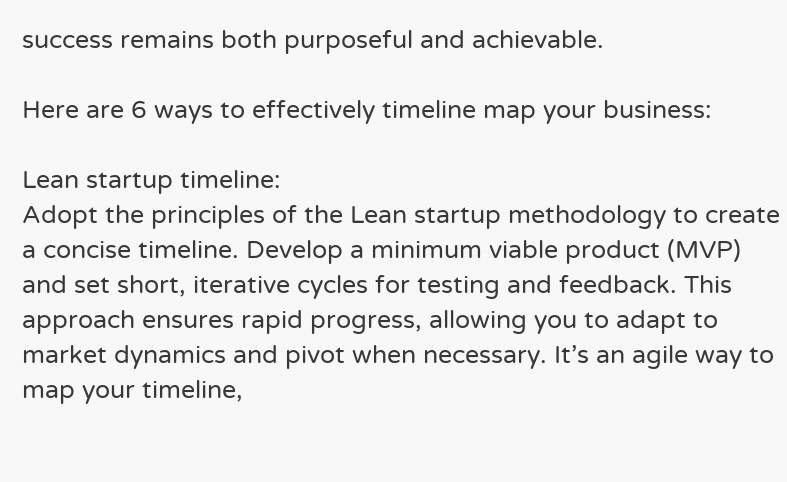success remains both purposeful and achievable.

Here are 6 ways to effectively timeline map your business:

Lean startup timeline:
Adopt the principles of the Lean startup methodology to create a concise timeline. Develop a minimum viable product (MVP) and set short, iterative cycles for testing and feedback. This approach ensures rapid progress, allowing you to adapt to market dynamics and pivot when necessary. It’s an agile way to map your timeline,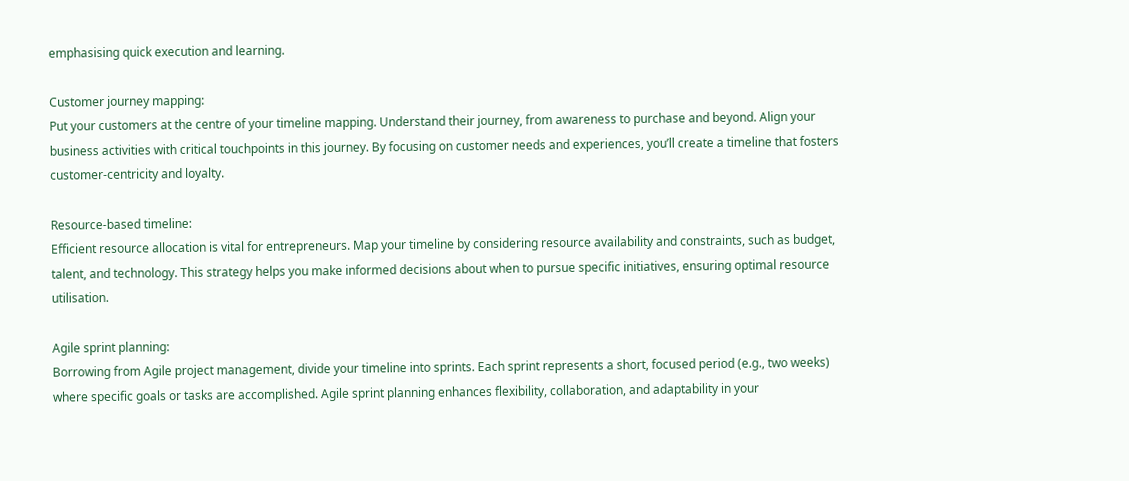emphasising quick execution and learning.

Customer journey mapping:
Put your customers at the centre of your timeline mapping. Understand their journey, from awareness to purchase and beyond. Align your business activities with critical touchpoints in this journey. By focusing on customer needs and experiences, you’ll create a timeline that fosters customer-centricity and loyalty.

Resource-based timeline:
Efficient resource allocation is vital for entrepreneurs. Map your timeline by considering resource availability and constraints, such as budget, talent, and technology. This strategy helps you make informed decisions about when to pursue specific initiatives, ensuring optimal resource utilisation.

Agile sprint planning:
Borrowing from Agile project management, divide your timeline into sprints. Each sprint represents a short, focused period (e.g., two weeks) where specific goals or tasks are accomplished. Agile sprint planning enhances flexibility, collaboration, and adaptability in your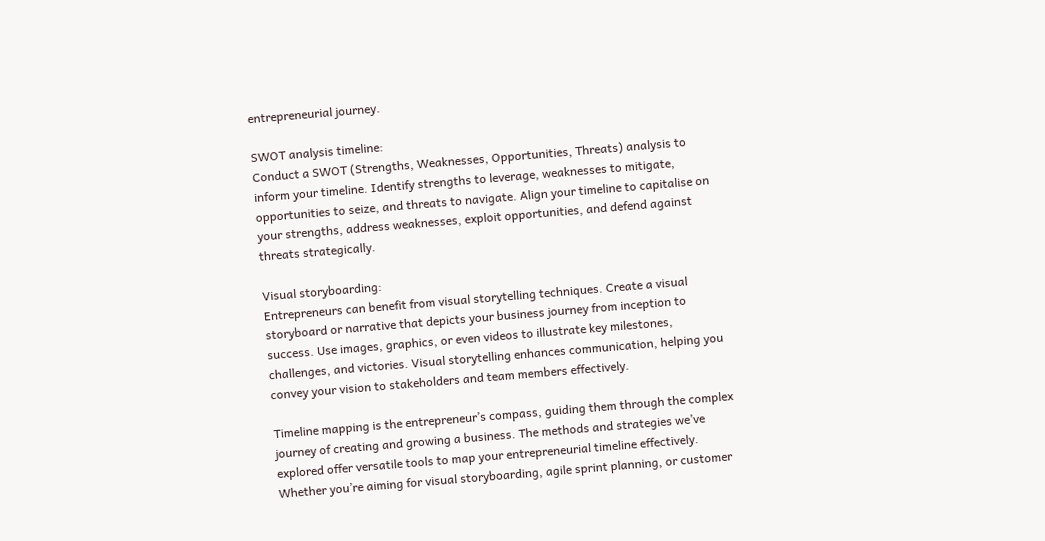entrepreneurial journey.

SWOT analysis timeline:
Conduct a SWOT (Strengths, Weaknesses, Opportunities, Threats) analysis to inform your timeline. Identify strengths to leverage, weaknesses to mitigate, opportunities to seize, and threats to navigate. Align your timeline to capitalise on your strengths, address weaknesses, exploit opportunities, and defend against threats strategically.

Visual storyboarding:
Entrepreneurs can benefit from visual storytelling techniques. Create a visual storyboard or narrative that depicts your business journey from inception to success. Use images, graphics, or even videos to illustrate key milestones, challenges, and victories. Visual storytelling enhances communication, helping you convey your vision to stakeholders and team members effectively.

Timeline mapping is the entrepreneur’s compass, guiding them through the complex journey of creating and growing a business. The methods and strategies we’ve explored offer versatile tools to map your entrepreneurial timeline effectively. Whether you’re aiming for visual storyboarding, agile sprint planning, or customer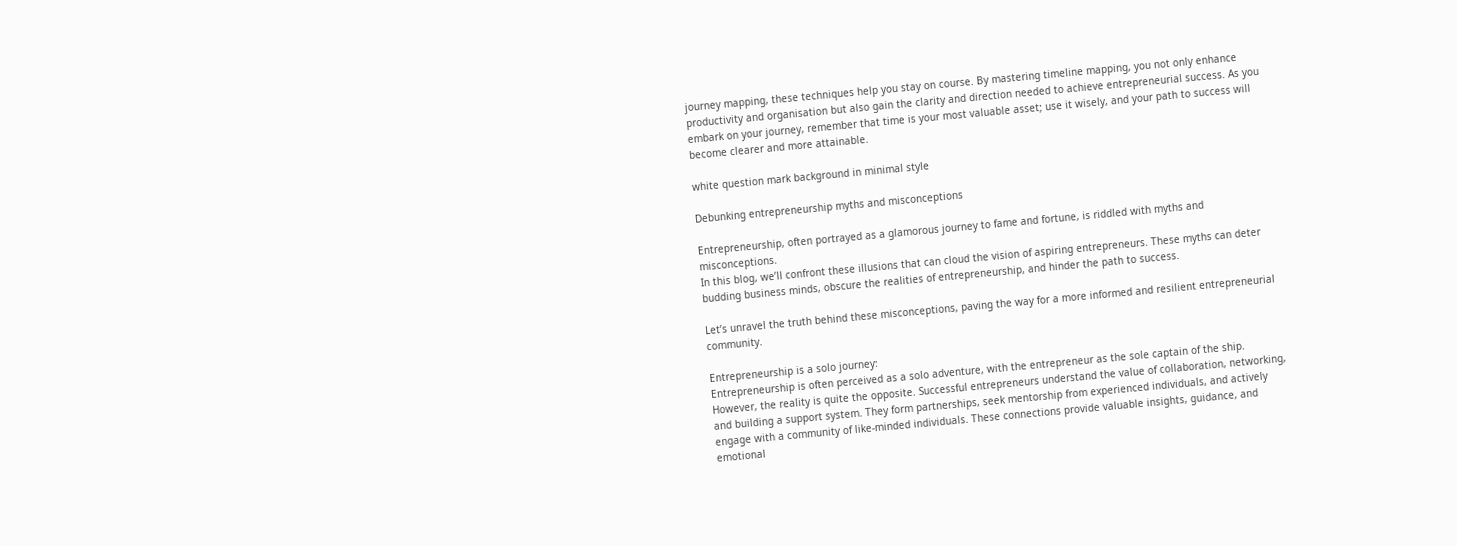journey mapping, these techniques help you stay on course. By mastering timeline mapping, you not only enhance productivity and organisation but also gain the clarity and direction needed to achieve entrepreneurial success. As you embark on your journey, remember that time is your most valuable asset; use it wisely, and your path to success will become clearer and more attainable.

white question mark background in minimal style

Debunking entrepreneurship myths and misconceptions

Entrepreneurship, often portrayed as a glamorous journey to fame and fortune, is riddled with myths and misconceptions.
In this blog, we’ll confront these illusions that can cloud the vision of aspiring entrepreneurs. These myths can deter budding business minds, obscure the realities of entrepreneurship, and hinder the path to success.

Let’s unravel the truth behind these misconceptions, paving the way for a more informed and resilient entrepreneurial community.

Entrepreneurship is a solo journey:
Entrepreneurship is often perceived as a solo adventure, with the entrepreneur as the sole captain of the ship. However, the reality is quite the opposite. Successful entrepreneurs understand the value of collaboration, networking, and building a support system. They form partnerships, seek mentorship from experienced individuals, and actively engage with a community of like-minded individuals. These connections provide valuable insights, guidance, and emotional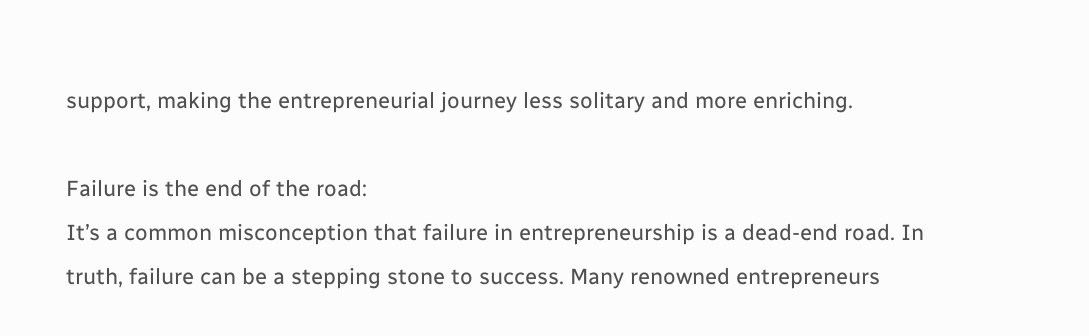support, making the entrepreneurial journey less solitary and more enriching.

Failure is the end of the road:
It’s a common misconception that failure in entrepreneurship is a dead-end road. In truth, failure can be a stepping stone to success. Many renowned entrepreneurs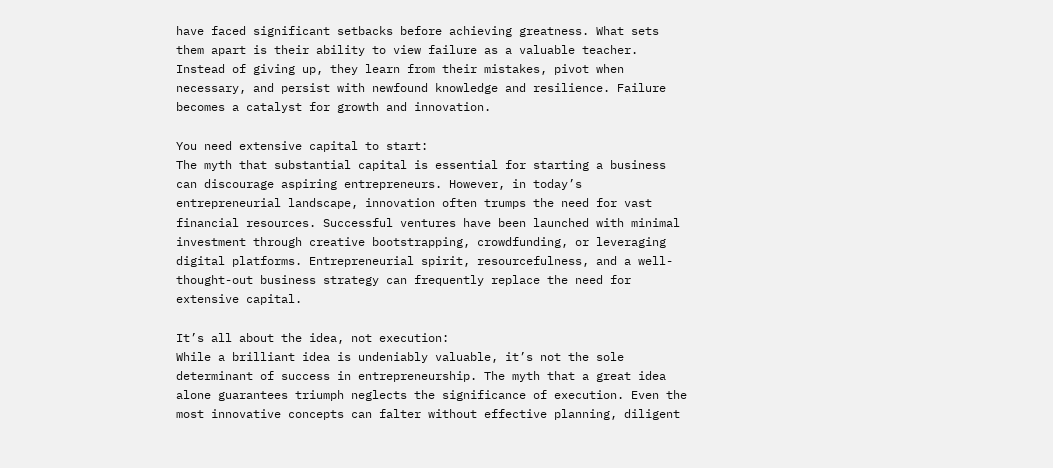have faced significant setbacks before achieving greatness. What sets them apart is their ability to view failure as a valuable teacher. Instead of giving up, they learn from their mistakes, pivot when necessary, and persist with newfound knowledge and resilience. Failure becomes a catalyst for growth and innovation.

You need extensive capital to start:
The myth that substantial capital is essential for starting a business can discourage aspiring entrepreneurs. However, in today’s entrepreneurial landscape, innovation often trumps the need for vast financial resources. Successful ventures have been launched with minimal investment through creative bootstrapping, crowdfunding, or leveraging digital platforms. Entrepreneurial spirit, resourcefulness, and a well-thought-out business strategy can frequently replace the need for extensive capital.

It’s all about the idea, not execution:
While a brilliant idea is undeniably valuable, it’s not the sole determinant of success in entrepreneurship. The myth that a great idea alone guarantees triumph neglects the significance of execution. Even the most innovative concepts can falter without effective planning, diligent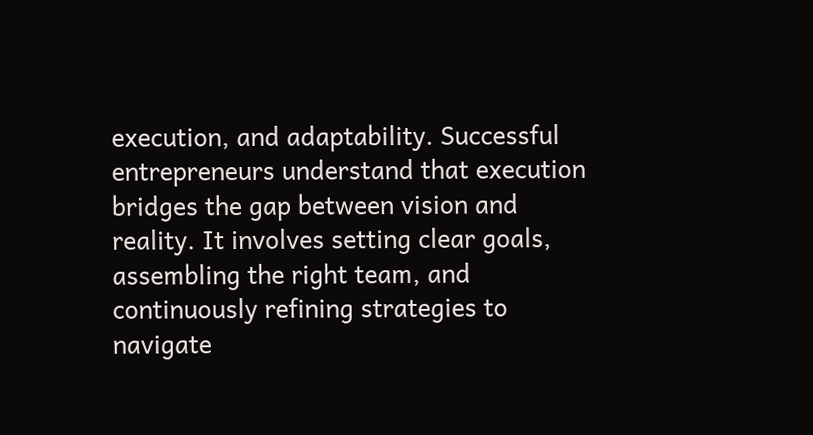execution, and adaptability. Successful entrepreneurs understand that execution bridges the gap between vision and reality. It involves setting clear goals, assembling the right team, and continuously refining strategies to navigate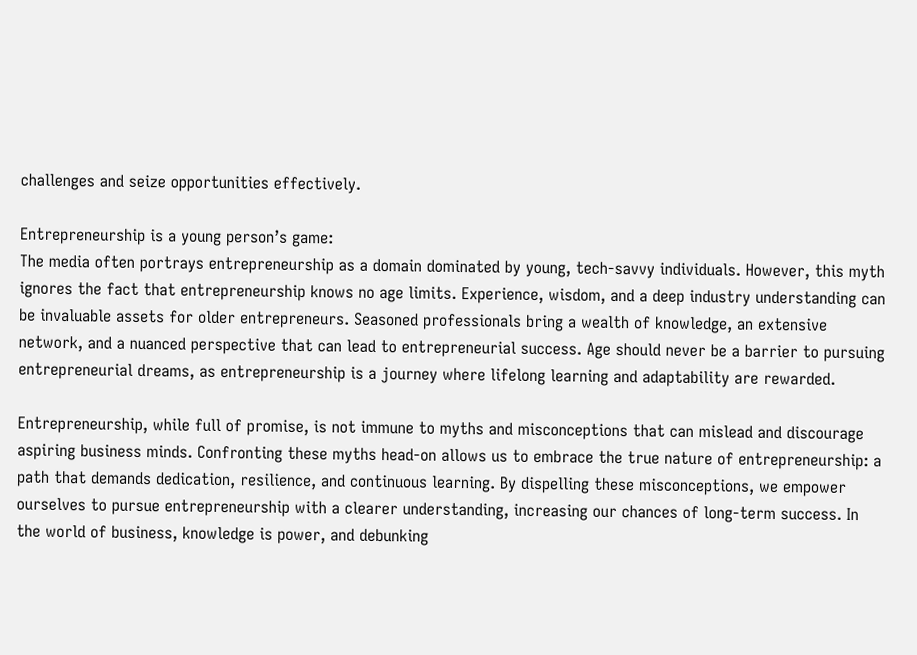challenges and seize opportunities effectively.

Entrepreneurship is a young person’s game:
The media often portrays entrepreneurship as a domain dominated by young, tech-savvy individuals. However, this myth ignores the fact that entrepreneurship knows no age limits. Experience, wisdom, and a deep industry understanding can be invaluable assets for older entrepreneurs. Seasoned professionals bring a wealth of knowledge, an extensive network, and a nuanced perspective that can lead to entrepreneurial success. Age should never be a barrier to pursuing entrepreneurial dreams, as entrepreneurship is a journey where lifelong learning and adaptability are rewarded.

Entrepreneurship, while full of promise, is not immune to myths and misconceptions that can mislead and discourage aspiring business minds. Confronting these myths head-on allows us to embrace the true nature of entrepreneurship: a path that demands dedication, resilience, and continuous learning. By dispelling these misconceptions, we empower ourselves to pursue entrepreneurship with a clearer understanding, increasing our chances of long-term success. In the world of business, knowledge is power, and debunking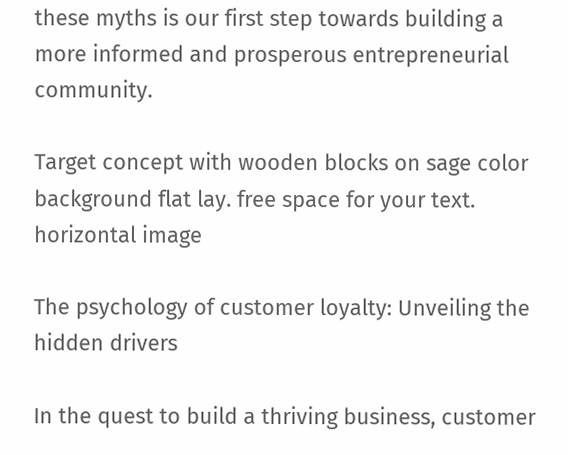these myths is our first step towards building a more informed and prosperous entrepreneurial community.

Target concept with wooden blocks on sage color background flat lay. free space for your text. horizontal image

The psychology of customer loyalty: Unveiling the hidden drivers

In the quest to build a thriving business, customer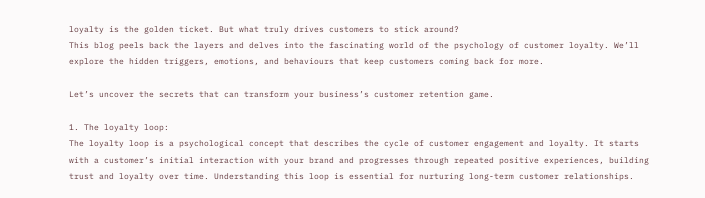loyalty is the golden ticket. But what truly drives customers to stick around?
This blog peels back the layers and delves into the fascinating world of the psychology of customer loyalty. We’ll explore the hidden triggers, emotions, and behaviours that keep customers coming back for more.

Let’s uncover the secrets that can transform your business’s customer retention game.

1. The loyalty loop:
The loyalty loop is a psychological concept that describes the cycle of customer engagement and loyalty. It starts with a customer’s initial interaction with your brand and progresses through repeated positive experiences, building trust and loyalty over time. Understanding this loop is essential for nurturing long-term customer relationships.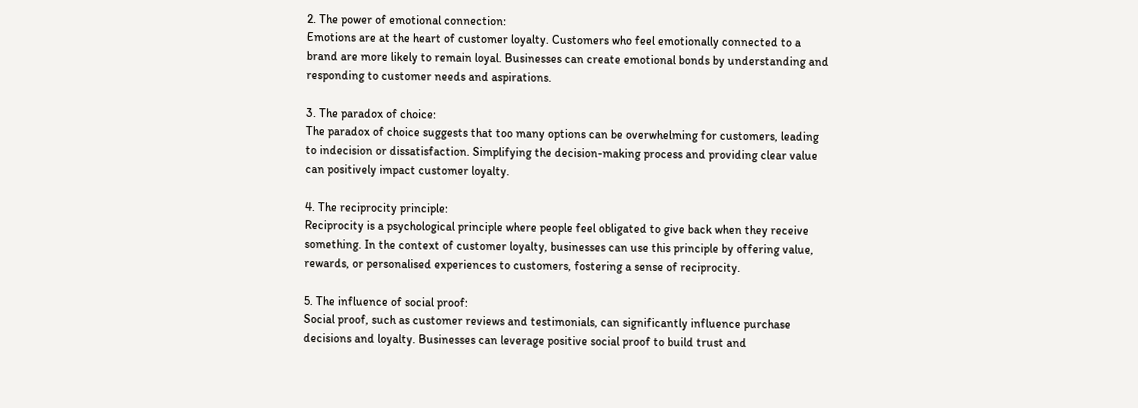2. The power of emotional connection:
Emotions are at the heart of customer loyalty. Customers who feel emotionally connected to a brand are more likely to remain loyal. Businesses can create emotional bonds by understanding and responding to customer needs and aspirations.

3. The paradox of choice:
The paradox of choice suggests that too many options can be overwhelming for customers, leading to indecision or dissatisfaction. Simplifying the decision-making process and providing clear value can positively impact customer loyalty.

4. The reciprocity principle:
Reciprocity is a psychological principle where people feel obligated to give back when they receive something. In the context of customer loyalty, businesses can use this principle by offering value, rewards, or personalised experiences to customers, fostering a sense of reciprocity.

5. The influence of social proof:
Social proof, such as customer reviews and testimonials, can significantly influence purchase decisions and loyalty. Businesses can leverage positive social proof to build trust and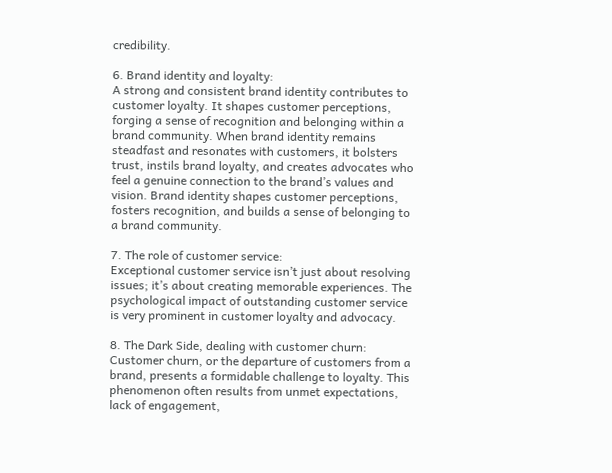credibility.

6. Brand identity and loyalty:
A strong and consistent brand identity contributes to customer loyalty. It shapes customer perceptions, forging a sense of recognition and belonging within a brand community. When brand identity remains steadfast and resonates with customers, it bolsters trust, instils brand loyalty, and creates advocates who feel a genuine connection to the brand’s values and vision. Brand identity shapes customer perceptions, fosters recognition, and builds a sense of belonging to a brand community.

7. The role of customer service:
Exceptional customer service isn’t just about resolving issues; it’s about creating memorable experiences. The psychological impact of outstanding customer service is very prominent in customer loyalty and advocacy.

8. The Dark Side, dealing with customer churn:
Customer churn, or the departure of customers from a brand, presents a formidable challenge to loyalty. This phenomenon often results from unmet expectations, lack of engagement,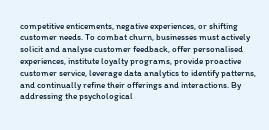competitive enticements, negative experiences, or shifting customer needs. To combat churn, businesses must actively solicit and analyse customer feedback, offer personalised experiences, institute loyalty programs, provide proactive customer service, leverage data analytics to identify patterns, and continually refine their offerings and interactions. By addressing the psychological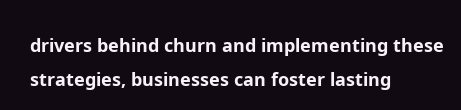drivers behind churn and implementing these strategies, businesses can foster lasting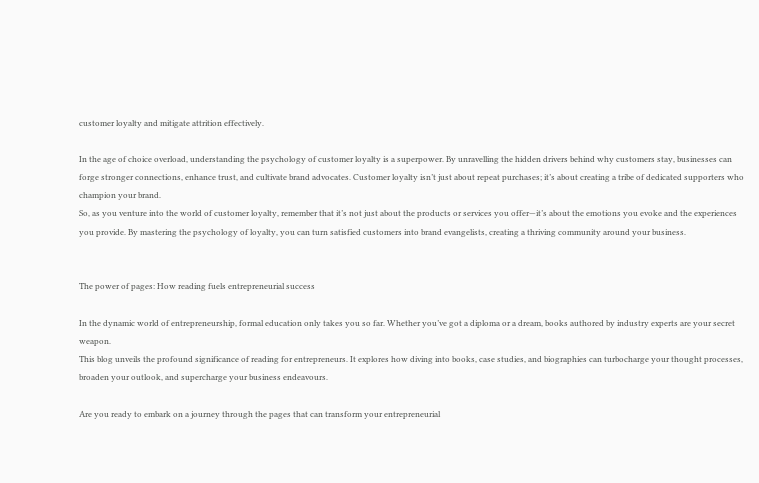customer loyalty and mitigate attrition effectively.

In the age of choice overload, understanding the psychology of customer loyalty is a superpower. By unravelling the hidden drivers behind why customers stay, businesses can forge stronger connections, enhance trust, and cultivate brand advocates. Customer loyalty isn’t just about repeat purchases; it’s about creating a tribe of dedicated supporters who champion your brand.
So, as you venture into the world of customer loyalty, remember that it’s not just about the products or services you offer—it’s about the emotions you evoke and the experiences you provide. By mastering the psychology of loyalty, you can turn satisfied customers into brand evangelists, creating a thriving community around your business.


The power of pages: How reading fuels entrepreneurial success

In the dynamic world of entrepreneurship, formal education only takes you so far. Whether you’ve got a diploma or a dream, books authored by industry experts are your secret weapon.
This blog unveils the profound significance of reading for entrepreneurs. It explores how diving into books, case studies, and biographies can turbocharge your thought processes, broaden your outlook, and supercharge your business endeavours.

Are you ready to embark on a journey through the pages that can transform your entrepreneurial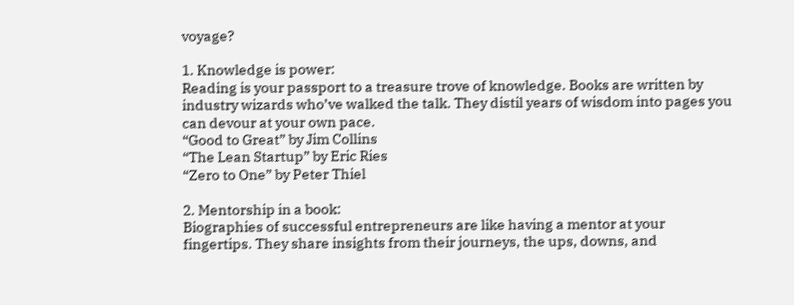voyage?

1. Knowledge is power:
Reading is your passport to a treasure trove of knowledge. Books are written by industry wizards who’ve walked the talk. They distil years of wisdom into pages you can devour at your own pace.
“Good to Great” by Jim Collins
“The Lean Startup” by Eric Ries
“Zero to One” by Peter Thiel

2. Mentorship in a book:
Biographies of successful entrepreneurs are like having a mentor at your fingertips. They share insights from their journeys, the ups, downs, and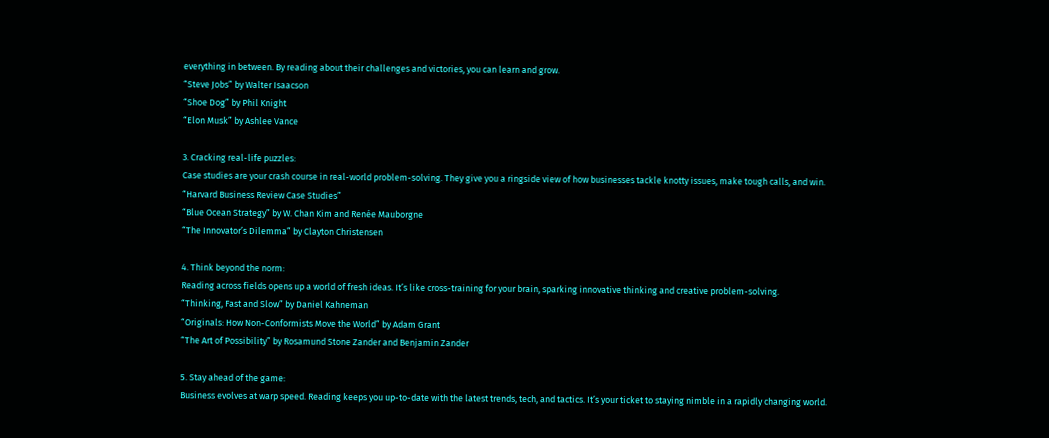everything in between. By reading about their challenges and victories, you can learn and grow.
“Steve Jobs” by Walter Isaacson
“Shoe Dog” by Phil Knight
“Elon Musk” by Ashlee Vance

3. Cracking real-life puzzles:
Case studies are your crash course in real-world problem-solving. They give you a ringside view of how businesses tackle knotty issues, make tough calls, and win.
“Harvard Business Review Case Studies”
“Blue Ocean Strategy” by W. Chan Kim and Renée Mauborgne
“The Innovator’s Dilemma” by Clayton Christensen

4. Think beyond the norm:
Reading across fields opens up a world of fresh ideas. It’s like cross-training for your brain, sparking innovative thinking and creative problem-solving.
“Thinking, Fast and Slow” by Daniel Kahneman
“Originals: How Non-Conformists Move the World” by Adam Grant
“The Art of Possibility” by Rosamund Stone Zander and Benjamin Zander

5. Stay ahead of the game:
Business evolves at warp speed. Reading keeps you up-to-date with the latest trends, tech, and tactics. It’s your ticket to staying nimble in a rapidly changing world.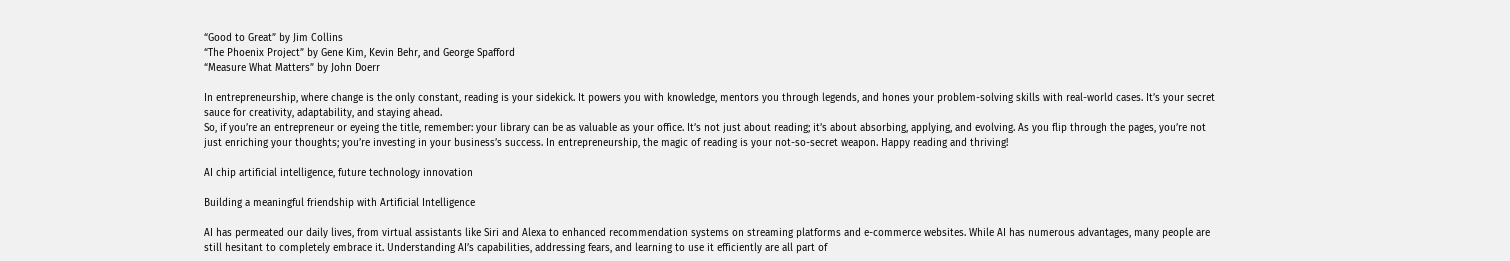“Good to Great” by Jim Collins
“The Phoenix Project” by Gene Kim, Kevin Behr, and George Spafford
“Measure What Matters” by John Doerr

In entrepreneurship, where change is the only constant, reading is your sidekick. It powers you with knowledge, mentors you through legends, and hones your problem-solving skills with real-world cases. It’s your secret sauce for creativity, adaptability, and staying ahead.
So, if you’re an entrepreneur or eyeing the title, remember: your library can be as valuable as your office. It’s not just about reading; it’s about absorbing, applying, and evolving. As you flip through the pages, you’re not just enriching your thoughts; you’re investing in your business’s success. In entrepreneurship, the magic of reading is your not-so-secret weapon. Happy reading and thriving!

AI chip artificial intelligence, future technology innovation

Building a meaningful friendship with Artificial Intelligence

AI has permeated our daily lives, from virtual assistants like Siri and Alexa to enhanced recommendation systems on streaming platforms and e-commerce websites. While AI has numerous advantages, many people are still hesitant to completely embrace it. Understanding AI’s capabilities, addressing fears, and learning to use it efficiently are all part of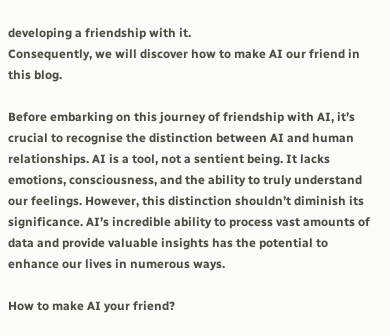developing a friendship with it.
Consequently, we will discover how to make AI our friend in this blog.

Before embarking on this journey of friendship with AI, it’s crucial to recognise the distinction between AI and human relationships. AI is a tool, not a sentient being. It lacks emotions, consciousness, and the ability to truly understand our feelings. However, this distinction shouldn’t diminish its significance. AI’s incredible ability to process vast amounts of data and provide valuable insights has the potential to enhance our lives in numerous ways.

How to make AI your friend?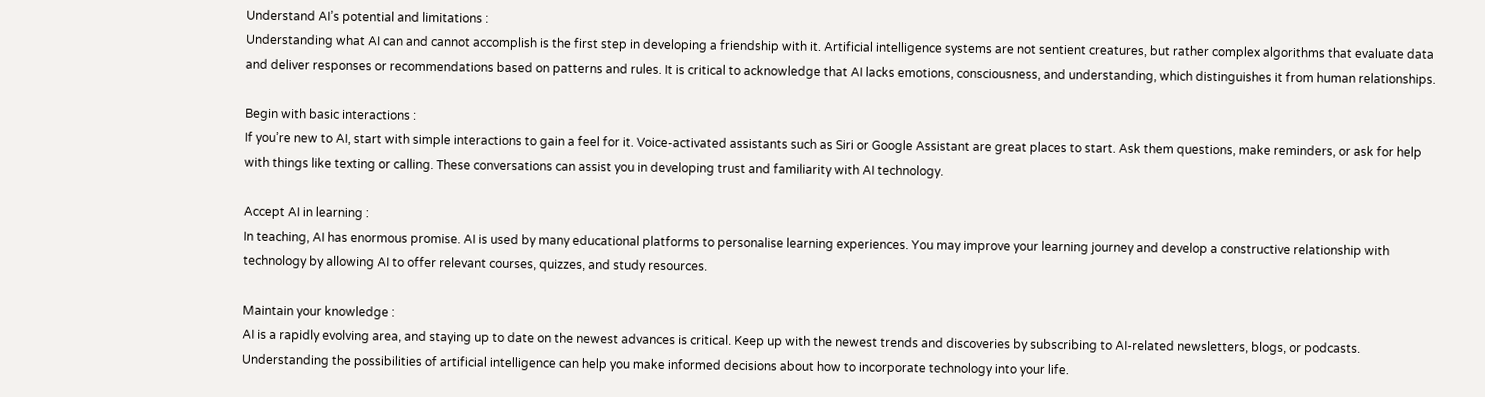Understand AI’s potential and limitations :
Understanding what AI can and cannot accomplish is the first step in developing a friendship with it. Artificial intelligence systems are not sentient creatures, but rather complex algorithms that evaluate data and deliver responses or recommendations based on patterns and rules. It is critical to acknowledge that AI lacks emotions, consciousness, and understanding, which distinguishes it from human relationships.

Begin with basic interactions :
If you’re new to AI, start with simple interactions to gain a feel for it. Voice-activated assistants such as Siri or Google Assistant are great places to start. Ask them questions, make reminders, or ask for help with things like texting or calling. These conversations can assist you in developing trust and familiarity with AI technology.

Accept AI in learning :
In teaching, AI has enormous promise. AI is used by many educational platforms to personalise learning experiences. You may improve your learning journey and develop a constructive relationship with technology by allowing AI to offer relevant courses, quizzes, and study resources.

Maintain your knowledge :
AI is a rapidly evolving area, and staying up to date on the newest advances is critical. Keep up with the newest trends and discoveries by subscribing to AI-related newsletters, blogs, or podcasts. Understanding the possibilities of artificial intelligence can help you make informed decisions about how to incorporate technology into your life.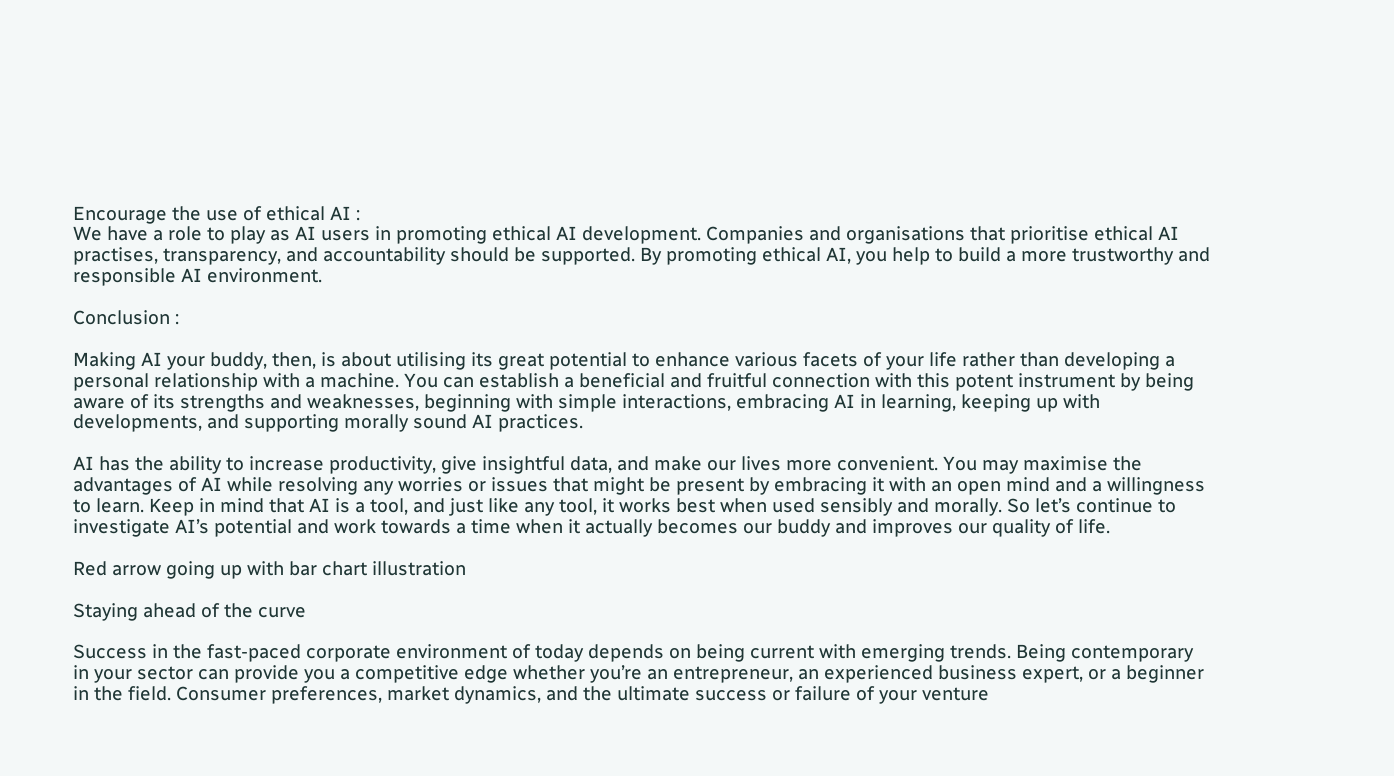Encourage the use of ethical AI :
We have a role to play as AI users in promoting ethical AI development. Companies and organisations that prioritise ethical AI practises, transparency, and accountability should be supported. By promoting ethical AI, you help to build a more trustworthy and responsible AI environment.

Conclusion :

Making AI your buddy, then, is about utilising its great potential to enhance various facets of your life rather than developing a personal relationship with a machine. You can establish a beneficial and fruitful connection with this potent instrument by being aware of its strengths and weaknesses, beginning with simple interactions, embracing AI in learning, keeping up with developments, and supporting morally sound AI practices.

AI has the ability to increase productivity, give insightful data, and make our lives more convenient. You may maximise the advantages of AI while resolving any worries or issues that might be present by embracing it with an open mind and a willingness to learn. Keep in mind that AI is a tool, and just like any tool, it works best when used sensibly and morally. So let’s continue to investigate AI’s potential and work towards a time when it actually becomes our buddy and improves our quality of life.

Red arrow going up with bar chart illustration

Staying ahead of the curve

Success in the fast-paced corporate environment of today depends on being current with emerging trends. Being contemporary in your sector can provide you a competitive edge whether you’re an entrepreneur, an experienced business expert, or a beginner in the field. Consumer preferences, market dynamics, and the ultimate success or failure of your venture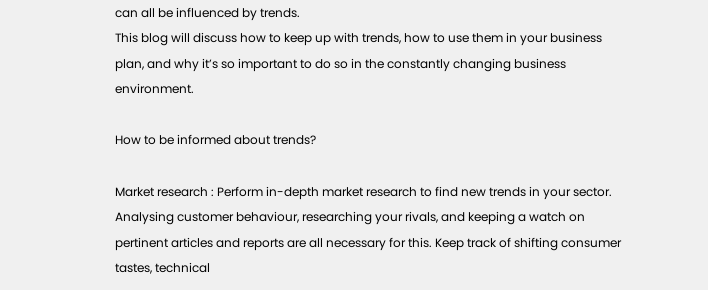can all be influenced by trends.
This blog will discuss how to keep up with trends, how to use them in your business plan, and why it’s so important to do so in the constantly changing business environment.

How to be informed about trends?

Market research : Perform in-depth market research to find new trends in your sector. Analysing customer behaviour, researching your rivals, and keeping a watch on pertinent articles and reports are all necessary for this. Keep track of shifting consumer tastes, technical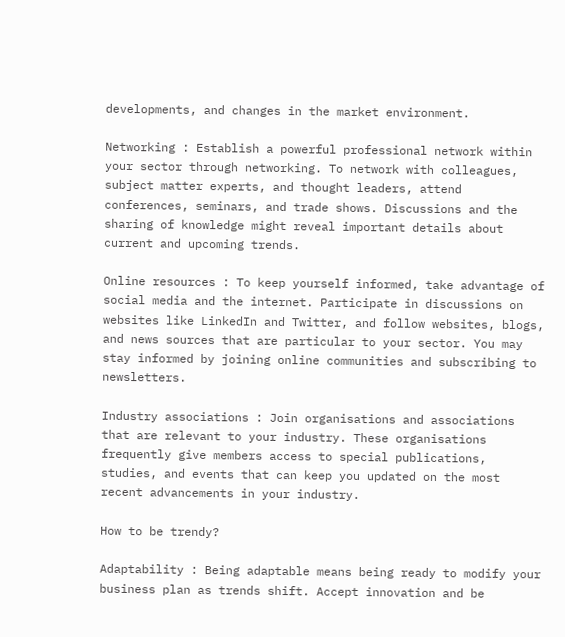developments, and changes in the market environment.

Networking : Establish a powerful professional network within your sector through networking. To network with colleagues, subject matter experts, and thought leaders, attend conferences, seminars, and trade shows. Discussions and the sharing of knowledge might reveal important details about current and upcoming trends.

Online resources : To keep yourself informed, take advantage of social media and the internet. Participate in discussions on websites like LinkedIn and Twitter, and follow websites, blogs, and news sources that are particular to your sector. You may stay informed by joining online communities and subscribing to newsletters.

Industry associations : Join organisations and associations that are relevant to your industry. These organisations frequently give members access to special publications, studies, and events that can keep you updated on the most recent advancements in your industry.

How to be trendy?

Adaptability : Being adaptable means being ready to modify your business plan as trends shift. Accept innovation and be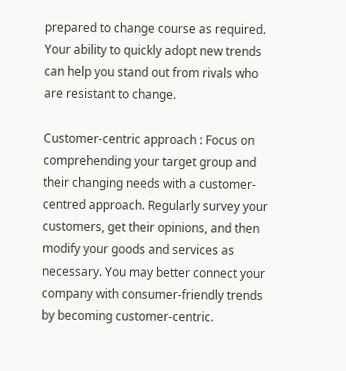prepared to change course as required. Your ability to quickly adopt new trends can help you stand out from rivals who are resistant to change.

Customer-centric approach : Focus on comprehending your target group and their changing needs with a customer-centred approach. Regularly survey your customers, get their opinions, and then modify your goods and services as necessary. You may better connect your company with consumer-friendly trends by becoming customer-centric.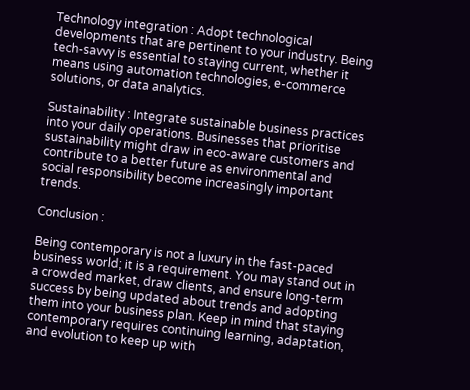Technology integration : Adopt technological developments that are pertinent to your industry. Being tech-savvy is essential to staying current, whether it means using automation technologies, e-commerce solutions, or data analytics.

Sustainability : Integrate sustainable business practices into your daily operations. Businesses that prioritise sustainability might draw in eco-aware customers and contribute to a better future as environmental and social responsibility become increasingly important trends.

Conclusion :

Being contemporary is not a luxury in the fast-paced business world; it is a requirement. You may stand out in a crowded market, draw clients, and ensure long-term success by being updated about trends and adopting them into your business plan. Keep in mind that staying contemporary requires continuing learning, adaptation, and evolution to keep up with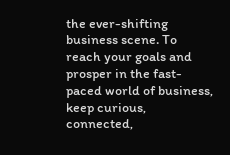the ever-shifting business scene. To reach your goals and prosper in the fast-paced world of business, keep curious, connected,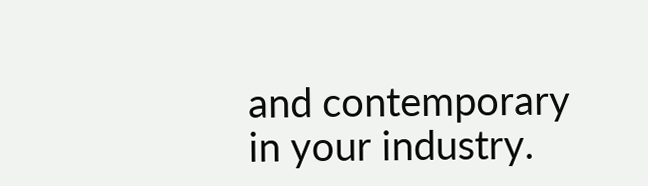and contemporary in your industry.